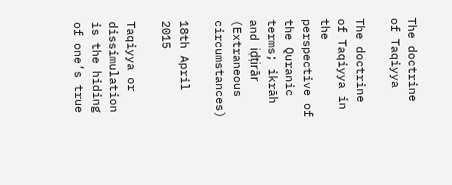The doctrine of Taqiyya

The doctrine of Taqiyya in the perspective of the Quranic terms; ikrāh and iḍṭirār (Extraneous circumstances)

18th April 2015

Taqiyya or dissimulation is the hiding of one’s true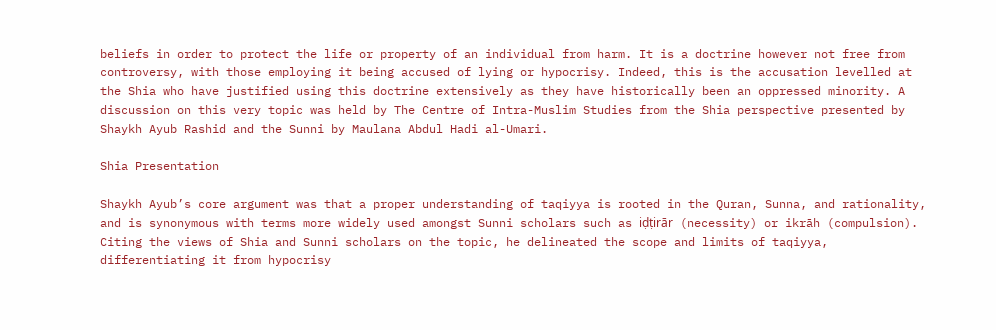beliefs in order to protect the life or property of an individual from harm. It is a doctrine however not free from controversy, with those employing it being accused of lying or hypocrisy. Indeed, this is the accusation levelled at the Shia who have justified using this doctrine extensively as they have historically been an oppressed minority. A discussion on this very topic was held by The Centre of Intra-Muslim Studies from the Shia perspective presented by Shaykh Ayub Rashid and the Sunni by Maulana Abdul Hadi al-Umari.

Shia Presentation

Shaykh Ayub’s core argument was that a proper understanding of taqiyya is rooted in the Quran, Sunna, and rationality, and is synonymous with terms more widely used amongst Sunni scholars such as iḍṭirār (necessity) or ikrāh (compulsion). Citing the views of Shia and Sunni scholars on the topic, he delineated the scope and limits of taqiyya, differentiating it from hypocrisy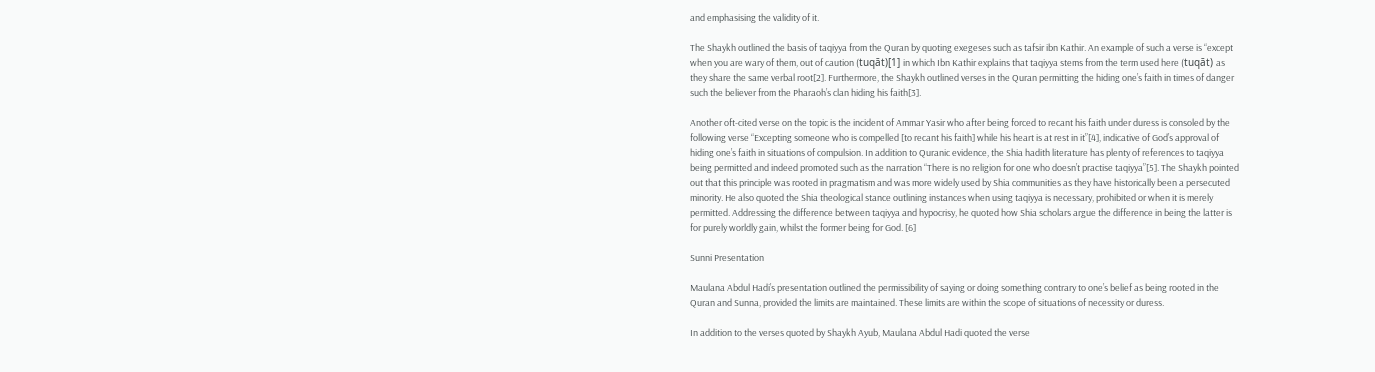and emphasising the validity of it.

The Shaykh outlined the basis of taqiyya from the Quran by quoting exegeses such as tafsir ibn Kathir. An example of such a verse is “except when you are wary of them, out of caution (tuqāt)[1] in which Ibn Kathir explains that taqiyya stems from the term used here (tuqāt) as they share the same verbal root[2]. Furthermore, the Shaykh outlined verses in the Quran permitting the hiding one’s faith in times of danger such the believer from the Pharaoh’s clan hiding his faith[3].

Another oft-cited verse on the topic is the incident of Ammar Yasir who after being forced to recant his faith under duress is consoled by the following verse “Excepting someone who is compelled [to recant his faith] while his heart is at rest in it”[4], indicative of God’s approval of hiding one’s faith in situations of compulsion. In addition to Quranic evidence, the Shia hadith literature has plenty of references to taqiyya being permitted and indeed promoted such as the narration “There is no religion for one who doesn’t practise taqiyya”[5]. The Shaykh pointed out that this principle was rooted in pragmatism and was more widely used by Shia communities as they have historically been a persecuted minority. He also quoted the Shia theological stance outlining instances when using taqiyya is necessary, prohibited or when it is merely permitted. Addressing the difference between taqiyya and hypocrisy, he quoted how Shia scholars argue the difference in being the latter is for purely worldly gain, whilst the former being for God. [6]

Sunni Presentation

Maulana Abdul Hadi’s presentation outlined the permissibility of saying or doing something contrary to one’s belief as being rooted in the Quran and Sunna, provided the limits are maintained. These limits are within the scope of situations of necessity or duress.

In addition to the verses quoted by Shaykh Ayub, Maulana Abdul Hadi quoted the verse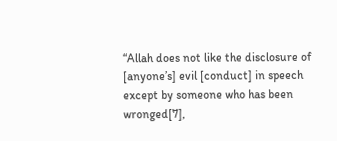“Allah does not like the disclosure of [anyone’s] evil [conduct] in speech except by someone who has been wronged[7],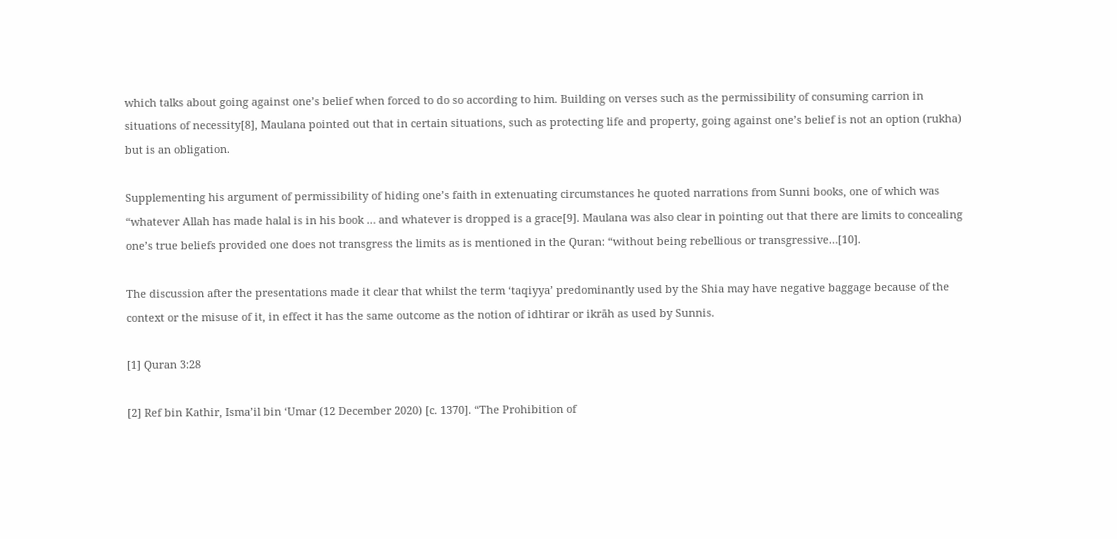which talks about going against one’s belief when forced to do so according to him. Building on verses such as the permissibility of consuming carrion in situations of necessity[8], Maulana pointed out that in certain situations, such as protecting life and property, going against one’s belief is not an option (rukha) but is an obligation.

Supplementing his argument of permissibility of hiding one’s faith in extenuating circumstances he quoted narrations from Sunni books, one of which was “whatever Allah has made halal is in his book … and whatever is dropped is a grace[9]. Maulana was also clear in pointing out that there are limits to concealing one’s true beliefs provided one does not transgress the limits as is mentioned in the Quran: “without being rebellious or transgressive…[10].

The discussion after the presentations made it clear that whilst the term ‘taqiyya’ predominantly used by the Shia may have negative baggage because of the context or the misuse of it, in effect it has the same outcome as the notion of idhtirar or ikrāh as used by Sunnis.

[1] Quran 3:28

[2] Ref bin Kathir, Isma’il bin ‘Umar (12 December 2020) [c. 1370]. “The Prohibition of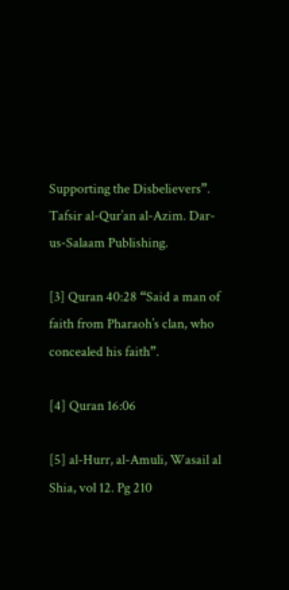Supporting the Disbelievers”. Tafsir al-Qur’an al-Azim. Dar-us-Salaam Publishing.

[3] Quran 40:28 “Said a man of faith from Pharaoh’s clan, who concealed his faith”.

[4] Quran 16:06

[5] al-Hurr, al-Amuli, Wasail al Shia, vol 12. Pg 210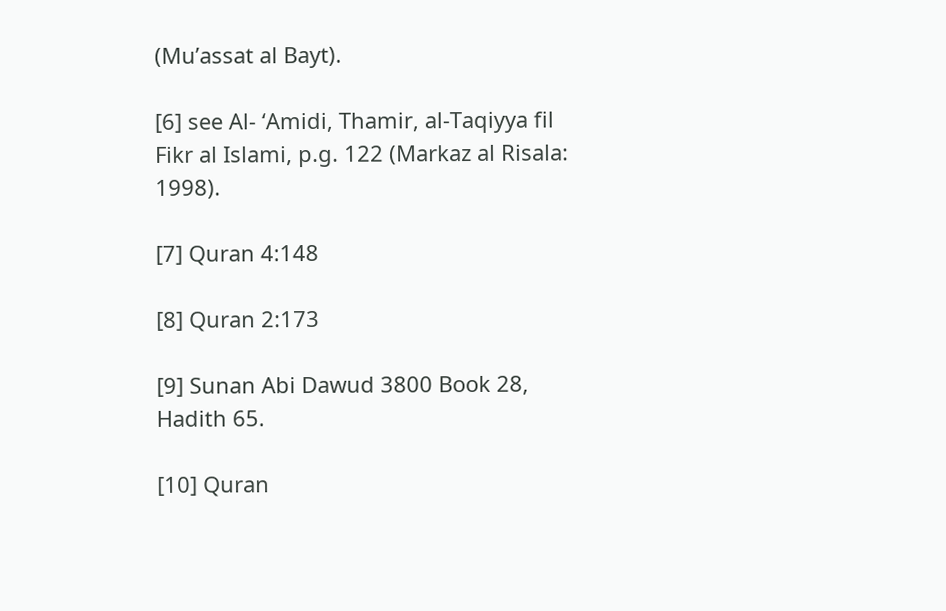(Mu’assat al Bayt).

[6] see Al- ‘Amidi, Thamir, al-Taqiyya fil Fikr al Islami, p.g. 122 (Markaz al Risala: 1998).

[7] Quran 4:148

[8] Quran 2:173

[9] Sunan Abi Dawud 3800 Book 28, Hadith 65.

[10] Quran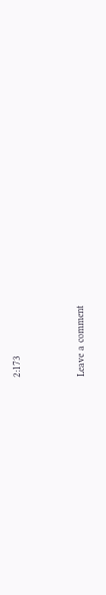2:173



Leave a comment